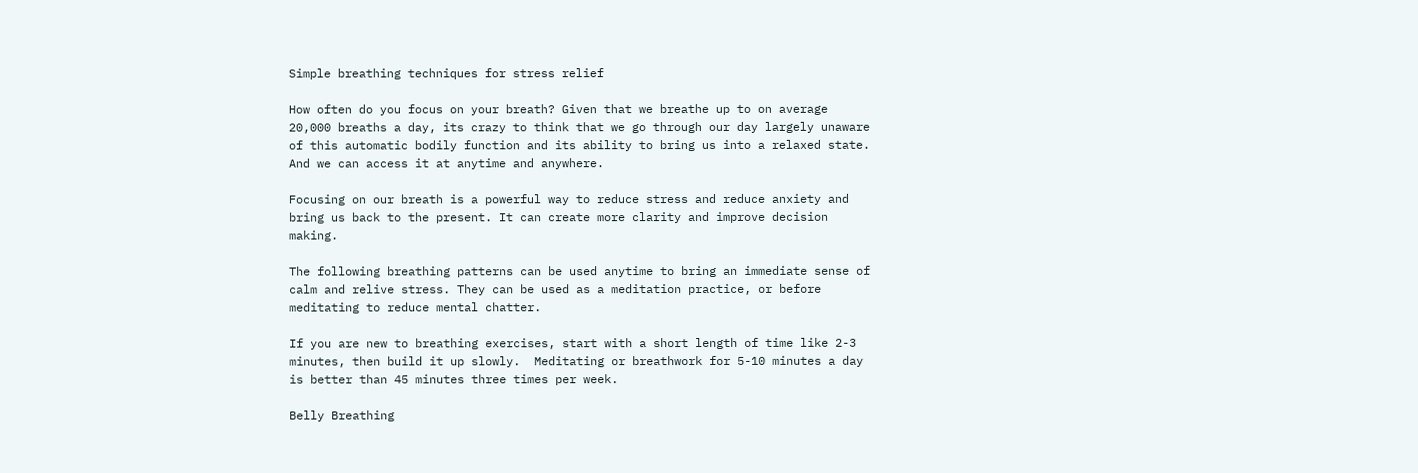Simple breathing techniques for stress relief

How often do you focus on your breath? Given that we breathe up to on average 20,000 breaths a day, its crazy to think that we go through our day largely unaware of this automatic bodily function and its ability to bring us into a relaxed state.  And we can access it at anytime and anywhere.

Focusing on our breath is a powerful way to reduce stress and reduce anxiety and bring us back to the present. It can create more clarity and improve decision making.

The following breathing patterns can be used anytime to bring an immediate sense of calm and relive stress. They can be used as a meditation practice, or before meditating to reduce mental chatter.

If you are new to breathing exercises, start with a short length of time like 2-3 minutes, then build it up slowly.  Meditating or breathwork for 5-10 minutes a day is better than 45 minutes three times per week.

Belly Breathing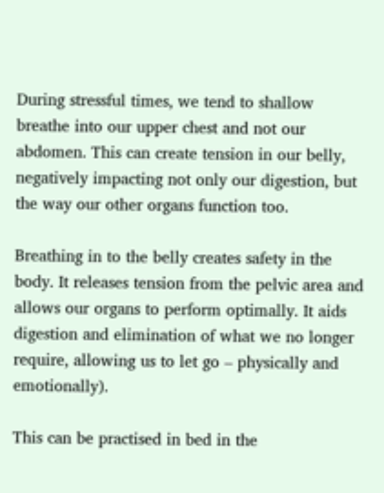During stressful times, we tend to shallow breathe into our upper chest and not our abdomen. This can create tension in our belly, negatively impacting not only our digestion, but the way our other organs function too.

Breathing in to the belly creates safety in the body. It releases tension from the pelvic area and allows our organs to perform optimally. It aids digestion and elimination of what we no longer require, allowing us to let go – physically and emotionally).

This can be practised in bed in the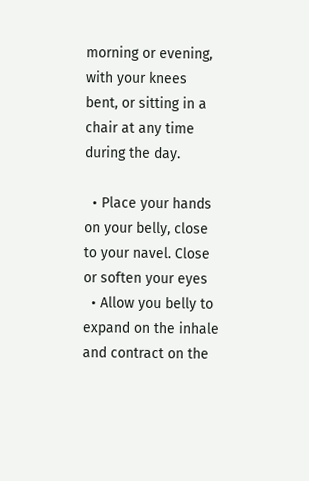morning or evening, with your knees bent, or sitting in a chair at any time during the day.

  • Place your hands on your belly, close to your navel. Close or soften your eyes
  • Allow you belly to expand on the inhale and contract on the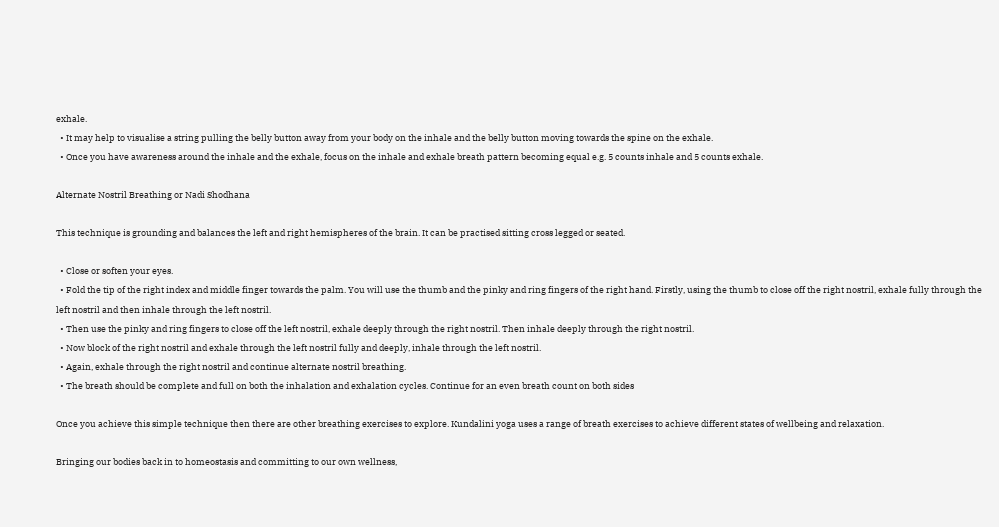exhale.
  • It may help to visualise a string pulling the belly button away from your body on the inhale and the belly button moving towards the spine on the exhale.
  • Once you have awareness around the inhale and the exhale, focus on the inhale and exhale breath pattern becoming equal e.g. 5 counts inhale and 5 counts exhale.

Alternate Nostril Breathing or Nadi Shodhana

This technique is grounding and balances the left and right hemispheres of the brain. It can be practised sitting cross legged or seated.

  • Close or soften your eyes.
  • Fold the tip of the right index and middle finger towards the palm. You will use the thumb and the pinky and ring fingers of the right hand. Firstly, using the thumb to close off the right nostril, exhale fully through the left nostril and then inhale through the left nostril.
  • Then use the pinky and ring fingers to close off the left nostril, exhale deeply through the right nostril. Then inhale deeply through the right nostril.
  • Now block of the right nostril and exhale through the left nostril fully and deeply, inhale through the left nostril.
  • Again, exhale through the right nostril and continue alternate nostril breathing.
  • The breath should be complete and full on both the inhalation and exhalation cycles. Continue for an even breath count on both sides

Once you achieve this simple technique then there are other breathing exercises to explore. Kundalini yoga uses a range of breath exercises to achieve different states of wellbeing and relaxation.

Bringing our bodies back in to homeostasis and committing to our own wellness,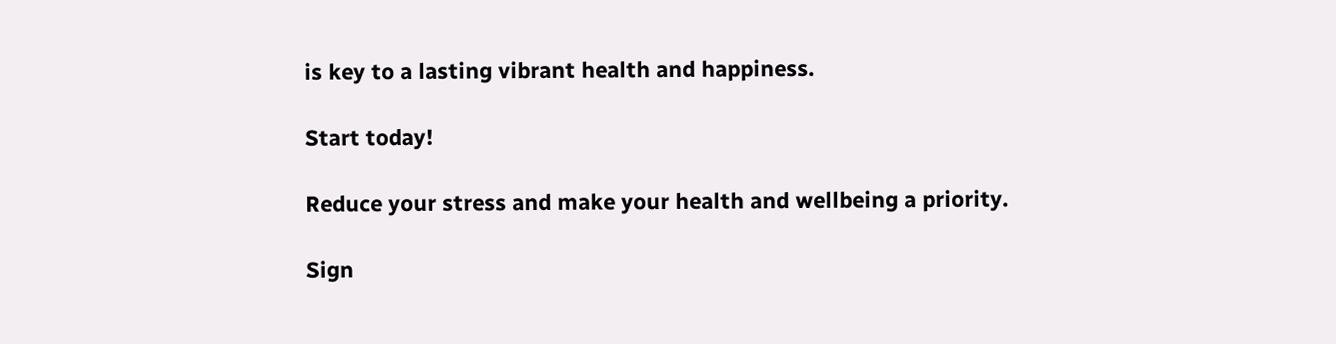is key to a lasting vibrant health and happiness.

Start today!

Reduce your stress and make your health and wellbeing a priority.

Sign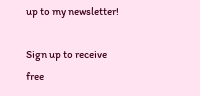up to my newsletter!

Sign up to receive free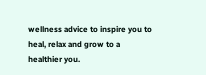wellness advice to inspire you to heal, relax and grow to a healthier you.